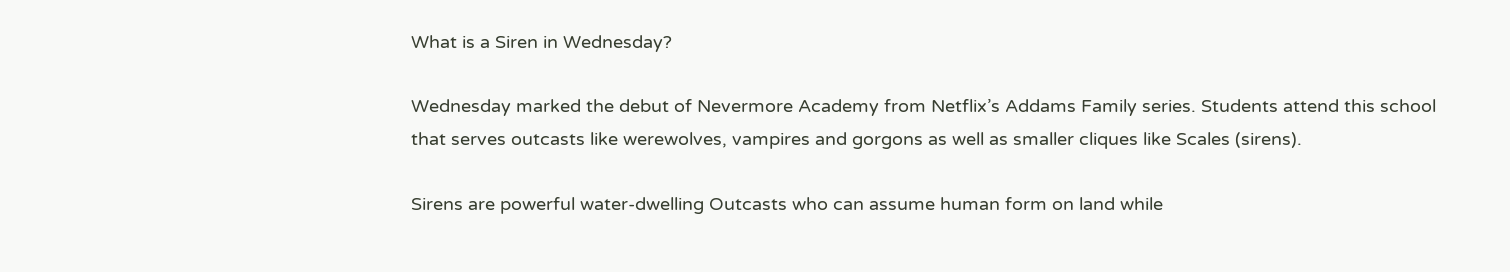What is a Siren in Wednesday?

Wednesday marked the debut of Nevermore Academy from Netflix’s Addams Family series. Students attend this school that serves outcasts like werewolves, vampires and gorgons as well as smaller cliques like Scales (sirens).

Sirens are powerful water-dwelling Outcasts who can assume human form on land while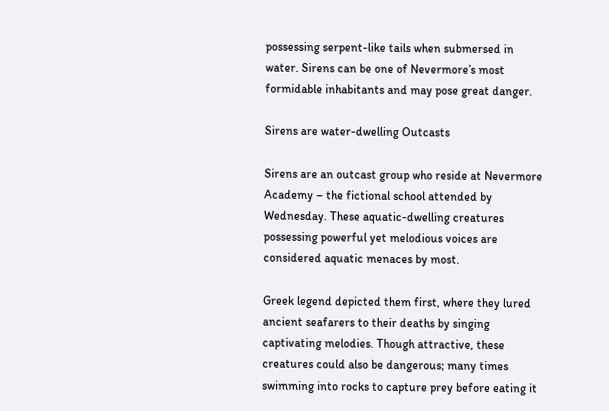possessing serpent-like tails when submersed in water. Sirens can be one of Nevermore’s most formidable inhabitants and may pose great danger.

Sirens are water-dwelling Outcasts

Sirens are an outcast group who reside at Nevermore Academy – the fictional school attended by Wednesday. These aquatic-dwelling creatures possessing powerful yet melodious voices are considered aquatic menaces by most.

Greek legend depicted them first, where they lured ancient seafarers to their deaths by singing captivating melodies. Though attractive, these creatures could also be dangerous; many times swimming into rocks to capture prey before eating it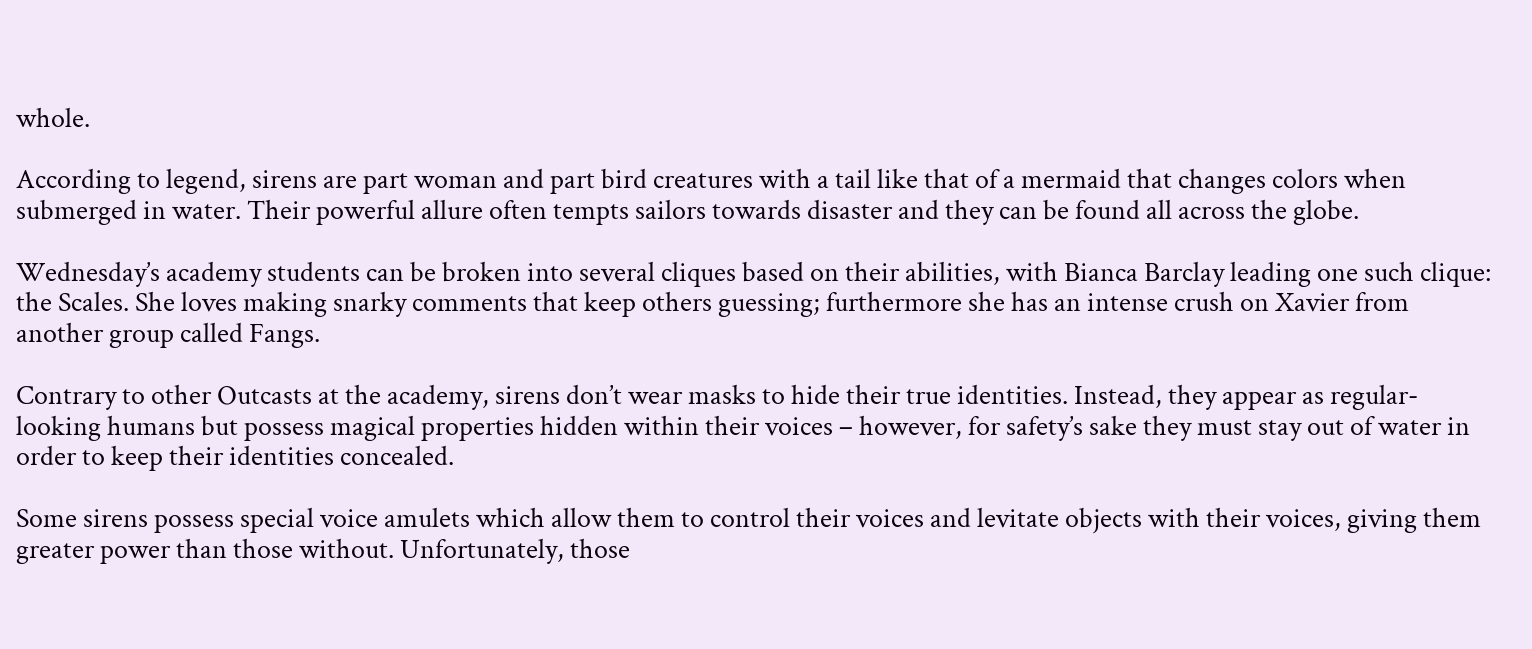whole.

According to legend, sirens are part woman and part bird creatures with a tail like that of a mermaid that changes colors when submerged in water. Their powerful allure often tempts sailors towards disaster and they can be found all across the globe.

Wednesday’s academy students can be broken into several cliques based on their abilities, with Bianca Barclay leading one such clique: the Scales. She loves making snarky comments that keep others guessing; furthermore she has an intense crush on Xavier from another group called Fangs.

Contrary to other Outcasts at the academy, sirens don’t wear masks to hide their true identities. Instead, they appear as regular-looking humans but possess magical properties hidden within their voices – however, for safety’s sake they must stay out of water in order to keep their identities concealed.

Some sirens possess special voice amulets which allow them to control their voices and levitate objects with their voices, giving them greater power than those without. Unfortunately, those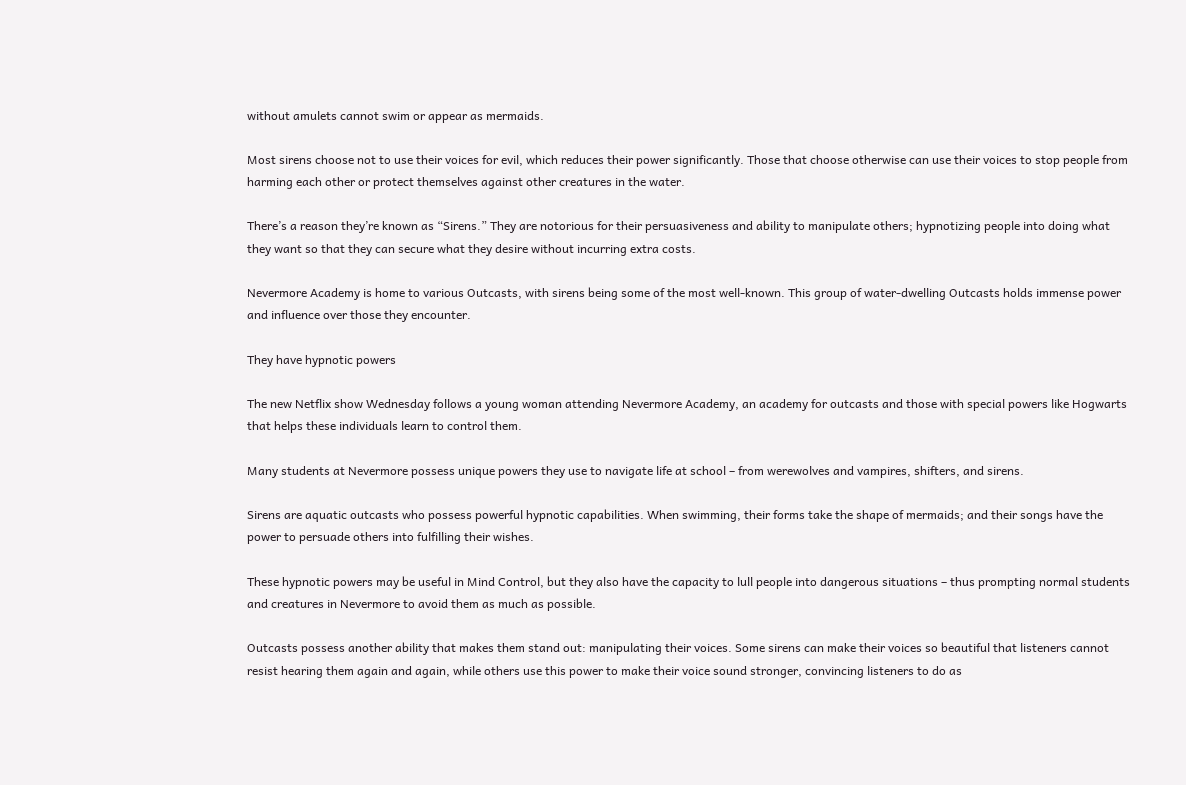without amulets cannot swim or appear as mermaids.

Most sirens choose not to use their voices for evil, which reduces their power significantly. Those that choose otherwise can use their voices to stop people from harming each other or protect themselves against other creatures in the water.

There’s a reason they’re known as “Sirens.” They are notorious for their persuasiveness and ability to manipulate others; hypnotizing people into doing what they want so that they can secure what they desire without incurring extra costs.

Nevermore Academy is home to various Outcasts, with sirens being some of the most well-known. This group of water-dwelling Outcasts holds immense power and influence over those they encounter.

They have hypnotic powers

The new Netflix show Wednesday follows a young woman attending Nevermore Academy, an academy for outcasts and those with special powers like Hogwarts that helps these individuals learn to control them.

Many students at Nevermore possess unique powers they use to navigate life at school – from werewolves and vampires, shifters, and sirens.

Sirens are aquatic outcasts who possess powerful hypnotic capabilities. When swimming, their forms take the shape of mermaids; and their songs have the power to persuade others into fulfilling their wishes.

These hypnotic powers may be useful in Mind Control, but they also have the capacity to lull people into dangerous situations – thus prompting normal students and creatures in Nevermore to avoid them as much as possible.

Outcasts possess another ability that makes them stand out: manipulating their voices. Some sirens can make their voices so beautiful that listeners cannot resist hearing them again and again, while others use this power to make their voice sound stronger, convincing listeners to do as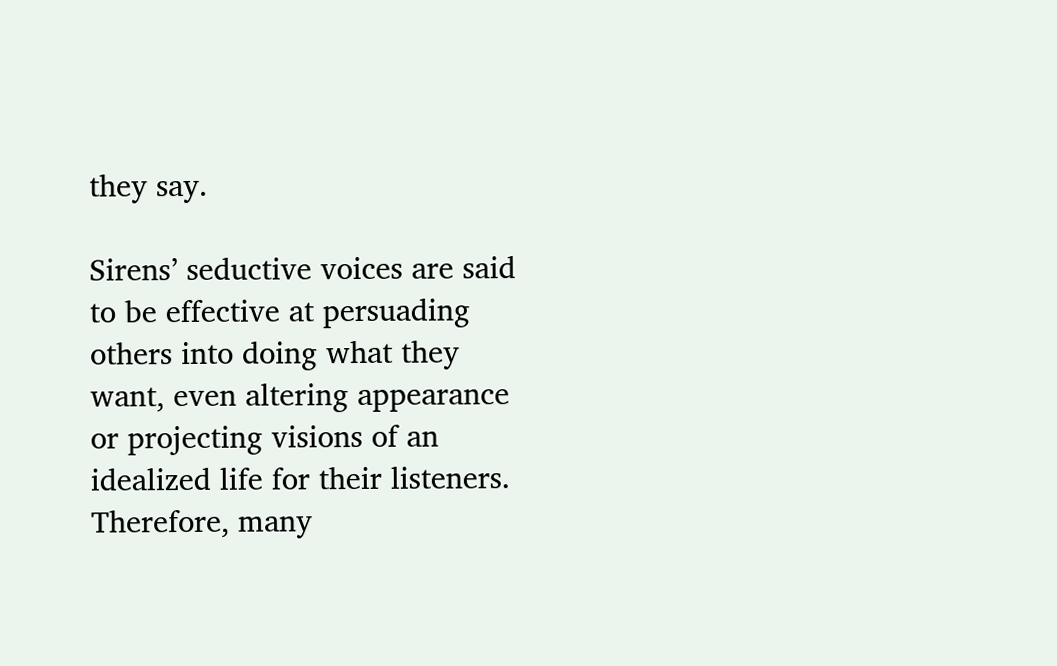they say.

Sirens’ seductive voices are said to be effective at persuading others into doing what they want, even altering appearance or projecting visions of an idealized life for their listeners. Therefore, many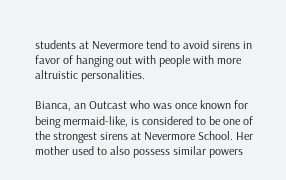students at Nevermore tend to avoid sirens in favor of hanging out with people with more altruistic personalities.

Bianca, an Outcast who was once known for being mermaid-like, is considered to be one of the strongest sirens at Nevermore School. Her mother used to also possess similar powers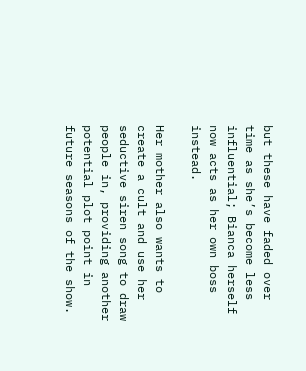but these have faded over time as she’s become less influential; Bianca herself now acts as her own boss instead.

Her mother also wants to create a cult and use her seductive siren song to draw people in, providing another potential plot point in future seasons of the show.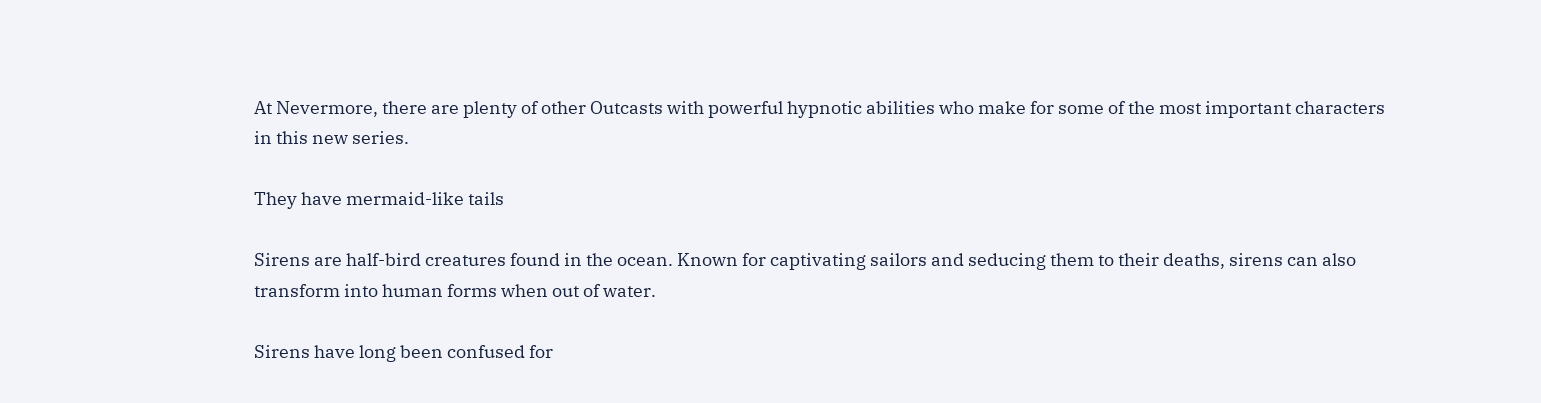At Nevermore, there are plenty of other Outcasts with powerful hypnotic abilities who make for some of the most important characters in this new series.

They have mermaid-like tails

Sirens are half-bird creatures found in the ocean. Known for captivating sailors and seducing them to their deaths, sirens can also transform into human forms when out of water.

Sirens have long been confused for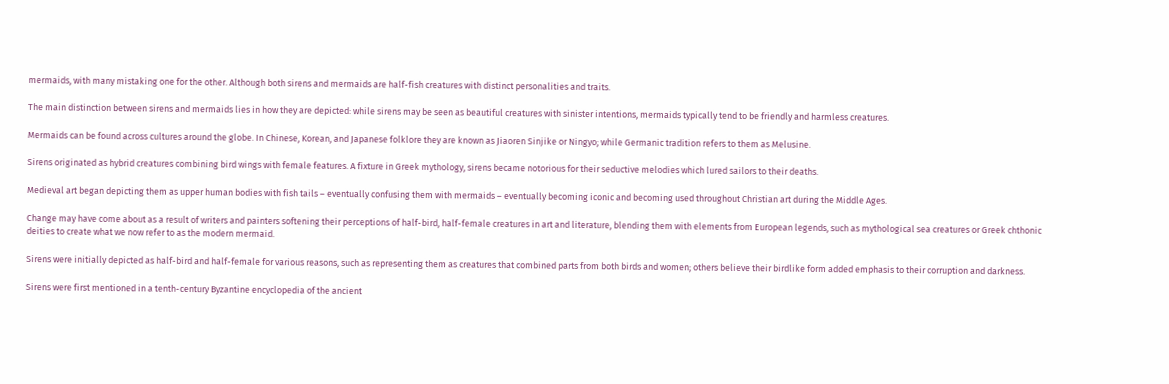mermaids, with many mistaking one for the other. Although both sirens and mermaids are half-fish creatures with distinct personalities and traits.

The main distinction between sirens and mermaids lies in how they are depicted: while sirens may be seen as beautiful creatures with sinister intentions, mermaids typically tend to be friendly and harmless creatures.

Mermaids can be found across cultures around the globe. In Chinese, Korean, and Japanese folklore they are known as Jiaoren Sinjike or Ningyo; while Germanic tradition refers to them as Melusine.

Sirens originated as hybrid creatures combining bird wings with female features. A fixture in Greek mythology, sirens became notorious for their seductive melodies which lured sailors to their deaths.

Medieval art began depicting them as upper human bodies with fish tails – eventually confusing them with mermaids – eventually becoming iconic and becoming used throughout Christian art during the Middle Ages.

Change may have come about as a result of writers and painters softening their perceptions of half-bird, half-female creatures in art and literature, blending them with elements from European legends, such as mythological sea creatures or Greek chthonic deities to create what we now refer to as the modern mermaid.

Sirens were initially depicted as half-bird and half-female for various reasons, such as representing them as creatures that combined parts from both birds and women; others believe their birdlike form added emphasis to their corruption and darkness.

Sirens were first mentioned in a tenth-century Byzantine encyclopedia of the ancient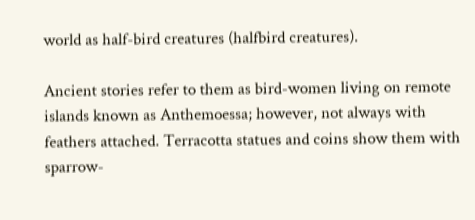world as half-bird creatures (halfbird creatures).

Ancient stories refer to them as bird-women living on remote islands known as Anthemoessa; however, not always with feathers attached. Terracotta statues and coins show them with sparrow-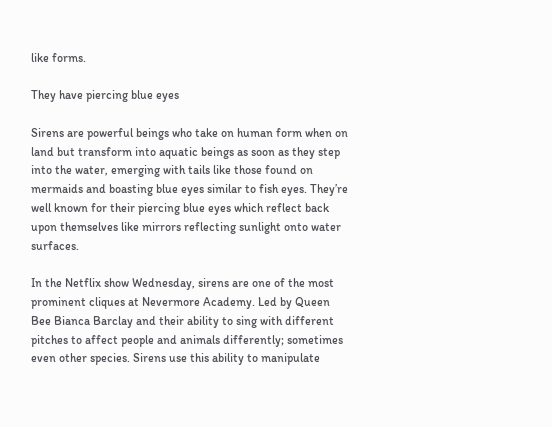like forms.

They have piercing blue eyes

Sirens are powerful beings who take on human form when on land but transform into aquatic beings as soon as they step into the water, emerging with tails like those found on mermaids and boasting blue eyes similar to fish eyes. They’re well known for their piercing blue eyes which reflect back upon themselves like mirrors reflecting sunlight onto water surfaces.

In the Netflix show Wednesday, sirens are one of the most prominent cliques at Nevermore Academy. Led by Queen Bee Bianca Barclay and their ability to sing with different pitches to affect people and animals differently; sometimes even other species. Sirens use this ability to manipulate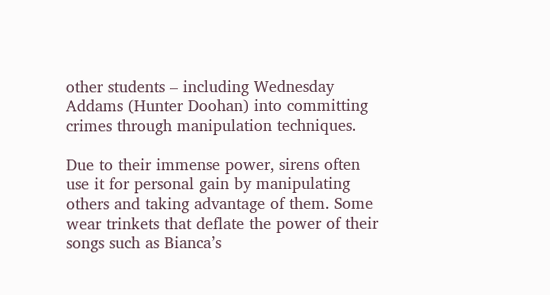other students – including Wednesday Addams (Hunter Doohan) into committing crimes through manipulation techniques.

Due to their immense power, sirens often use it for personal gain by manipulating others and taking advantage of them. Some wear trinkets that deflate the power of their songs such as Bianca’s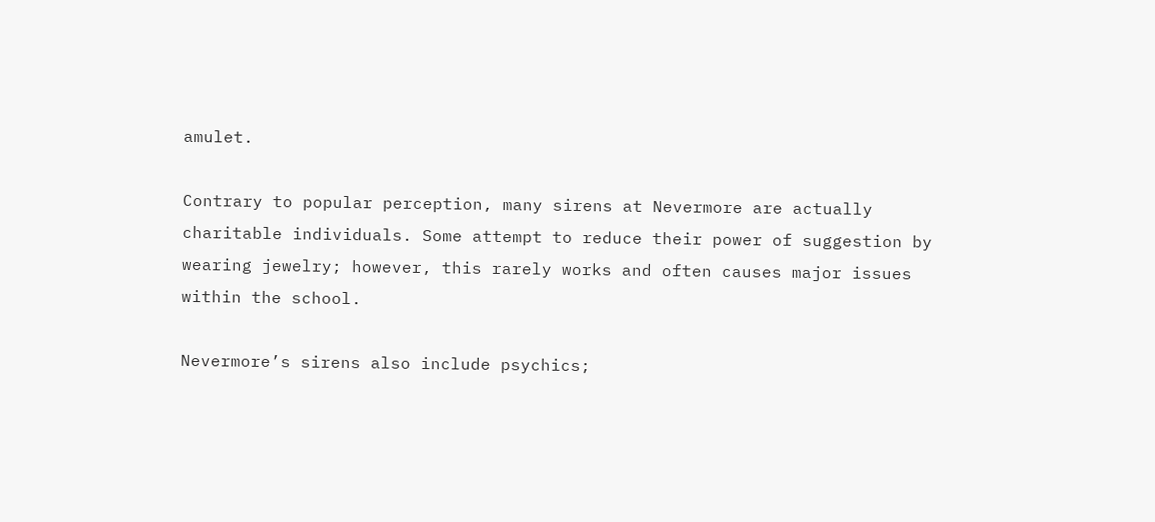amulet.

Contrary to popular perception, many sirens at Nevermore are actually charitable individuals. Some attempt to reduce their power of suggestion by wearing jewelry; however, this rarely works and often causes major issues within the school.

Nevermore’s sirens also include psychics;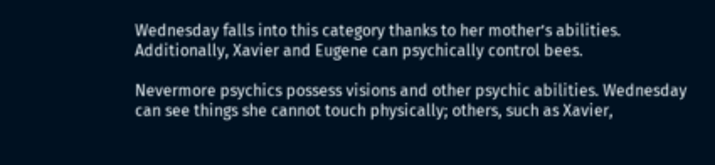Wednesday falls into this category thanks to her mother’s abilities. Additionally, Xavier and Eugene can psychically control bees.

Nevermore psychics possess visions and other psychic abilities. Wednesday can see things she cannot touch physically; others, such as Xavier,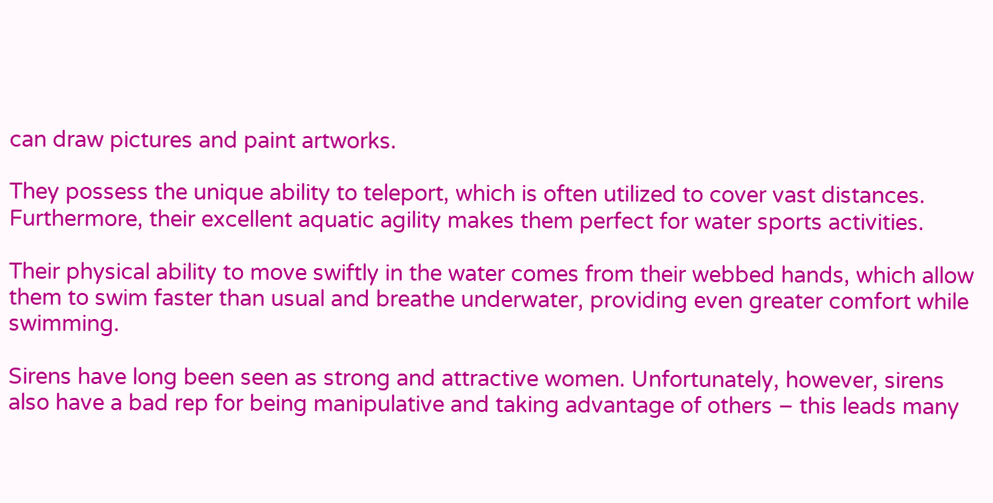can draw pictures and paint artworks.

They possess the unique ability to teleport, which is often utilized to cover vast distances. Furthermore, their excellent aquatic agility makes them perfect for water sports activities.

Their physical ability to move swiftly in the water comes from their webbed hands, which allow them to swim faster than usual and breathe underwater, providing even greater comfort while swimming.

Sirens have long been seen as strong and attractive women. Unfortunately, however, sirens also have a bad rep for being manipulative and taking advantage of others – this leads many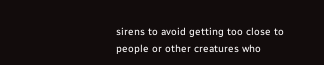sirens to avoid getting too close to people or other creatures who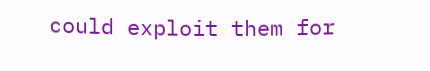could exploit them for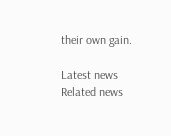their own gain.

Latest news
Related news